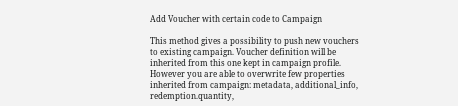Add Voucher with certain code to Campaign

This method gives a possibility to push new vouchers to existing campaign. Voucher definition will be inherited from this one kept in campaign profile. However you are able to overwrite few properties inherited from campaign: metadata, additional_info, redemption.quantity,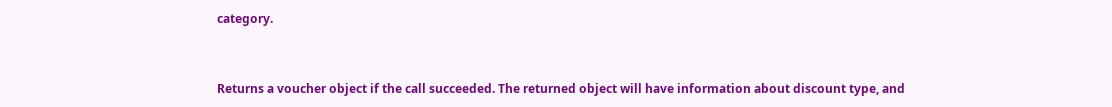category.


Returns a voucher object if the call succeeded. The returned object will have information about discount type, and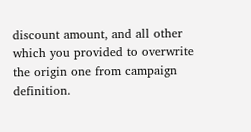discount amount, and all other which you provided to overwrite the origin one from campaign definition.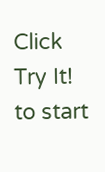Click Try It! to start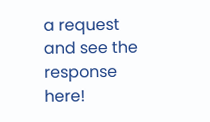a request and see the response here!